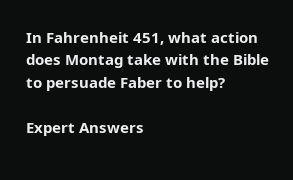In Fahrenheit 451, what action does Montag take with the Bible to persuade Faber to help?

Expert Answers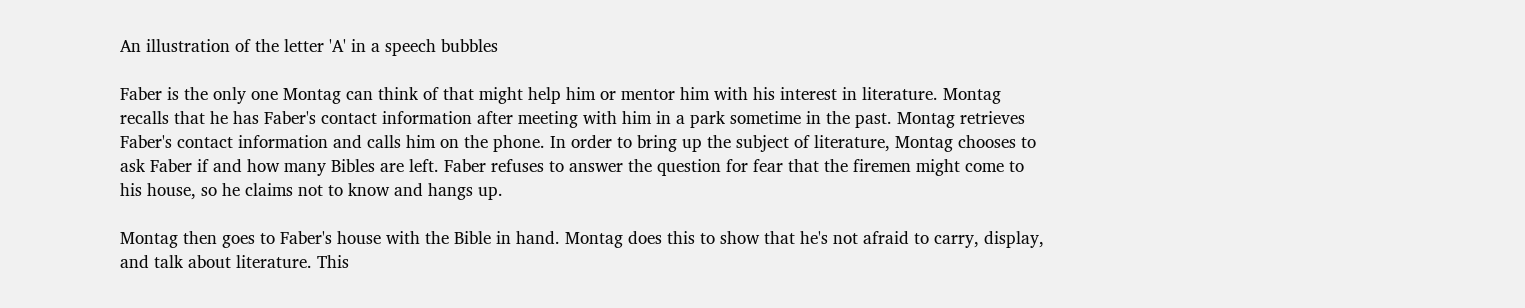An illustration of the letter 'A' in a speech bubbles

Faber is the only one Montag can think of that might help him or mentor him with his interest in literature. Montag recalls that he has Faber's contact information after meeting with him in a park sometime in the past. Montag retrieves Faber's contact information and calls him on the phone. In order to bring up the subject of literature, Montag chooses to ask Faber if and how many Bibles are left. Faber refuses to answer the question for fear that the firemen might come to his house, so he claims not to know and hangs up.

Montag then goes to Faber's house with the Bible in hand. Montag does this to show that he's not afraid to carry, display, and talk about literature. This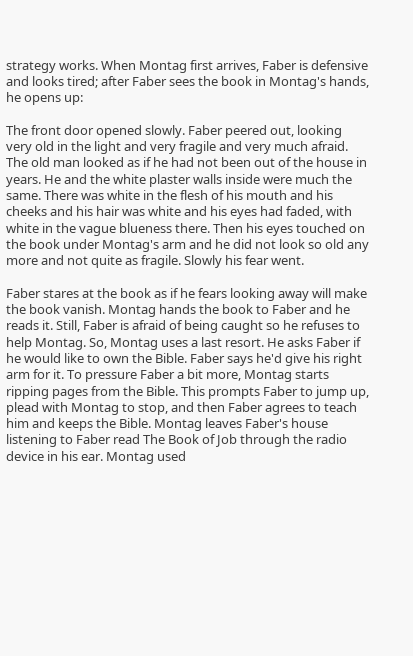strategy works. When Montag first arrives, Faber is defensive and looks tired; after Faber sees the book in Montag's hands, he opens up:

The front door opened slowly. Faber peered out, looking very old in the light and very fragile and very much afraid. The old man looked as if he had not been out of the house in years. He and the white plaster walls inside were much the same. There was white in the flesh of his mouth and his cheeks and his hair was white and his eyes had faded, with white in the vague blueness there. Then his eyes touched on the book under Montag's arm and he did not look so old any more and not quite as fragile. Slowly his fear went.

Faber stares at the book as if he fears looking away will make the book vanish. Montag hands the book to Faber and he reads it. Still, Faber is afraid of being caught so he refuses to help Montag. So, Montag uses a last resort. He asks Faber if he would like to own the Bible. Faber says he'd give his right arm for it. To pressure Faber a bit more, Montag starts ripping pages from the Bible. This prompts Faber to jump up, plead with Montag to stop, and then Faber agrees to teach him and keeps the Bible. Montag leaves Faber's house listening to Faber read The Book of Job through the radio device in his ear. Montag used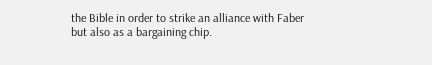the Bible in order to strike an alliance with Faber but also as a bargaining chip.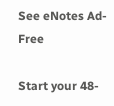See eNotes Ad-Free

Start your 48-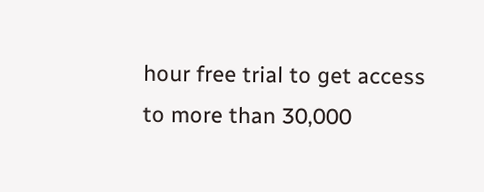hour free trial to get access to more than 30,000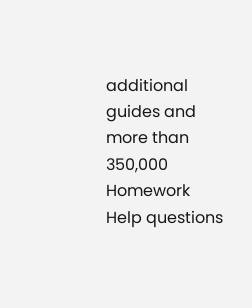additional guides and more than 350,000 Homework Help questions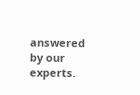answered by our experts.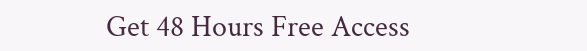Get 48 Hours Free Access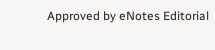Approved by eNotes Editorial